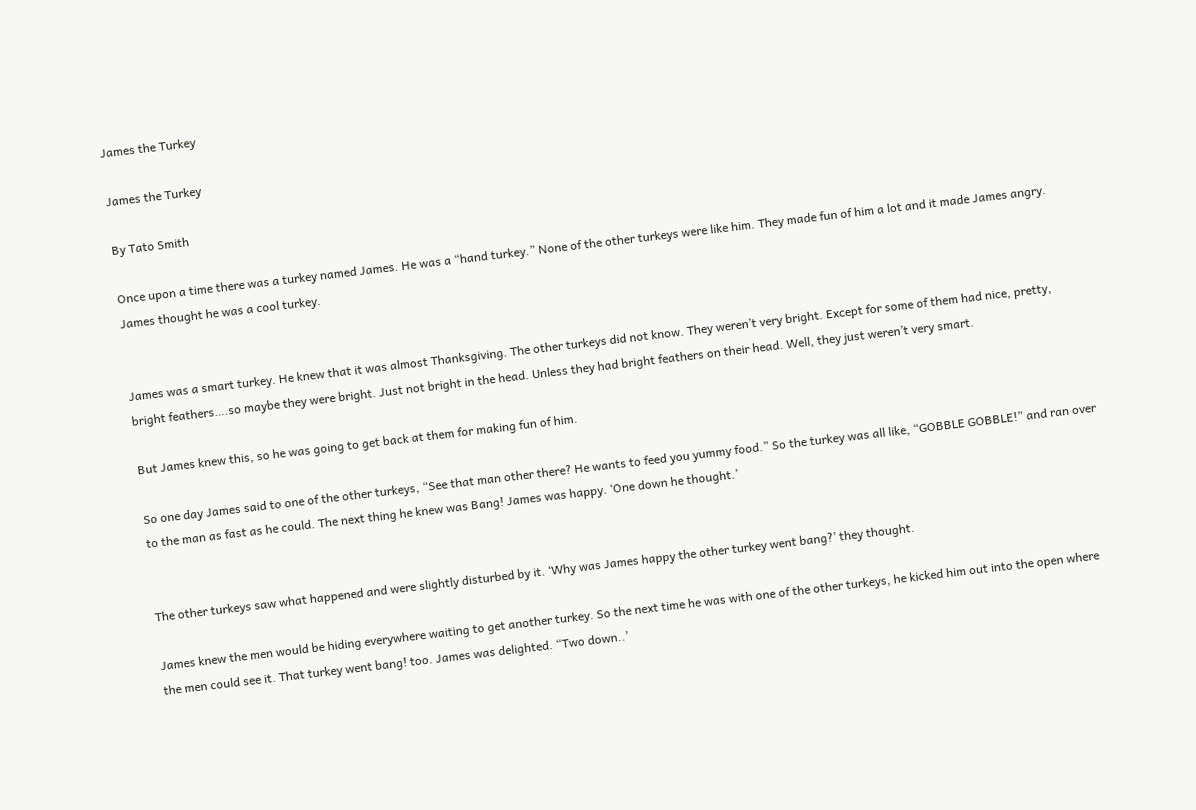James the Turkey

James the Turkey

By Tato Smith

Once upon a time there was a turkey named James. He was a “hand turkey.” None of the other turkeys were like him. They made fun of him a lot and it made James angry. James thought he was a cool turkey.


James was a smart turkey. He knew that it was almost Thanksgiving. The other turkeys did not know. They weren’t very bright. Except for some of them had nice, pretty, bright feathers….so maybe they were bright. Just not bright in the head. Unless they had bright feathers on their head. Well, they just weren’t very smart.

But James knew this, so he was going to get back at them for making fun of him.

So one day James said to one of the other turkeys, “See that man other there? He wants to feed you yummy food.” So the turkey was all like, “GOBBLE GOBBLE!” and ran over to the man as fast as he could. The next thing he knew was Bang! James was happy. ‘One down he thought.’


The other turkeys saw what happened and were slightly disturbed by it. ‘Why was James happy the other turkey went bang?’ they thought.

James knew the men would be hiding everywhere waiting to get another turkey. So the next time he was with one of the other turkeys, he kicked him out into the open where the men could see it. That turkey went bang! too. James was delighted. “Two down..’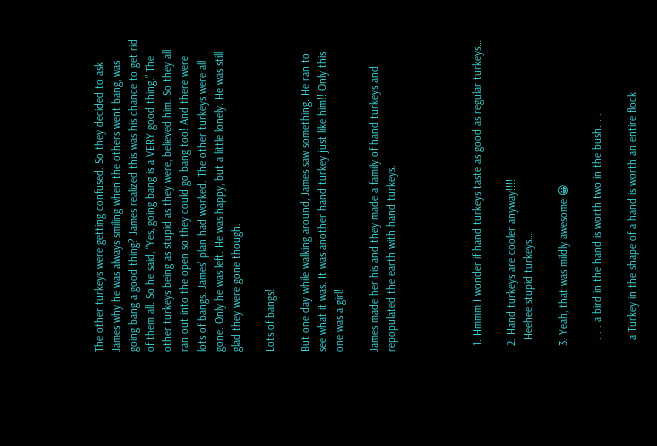The other turkeys were getting confused. So they decided to ask James why he was always smiling when the others went bang, was going bang a good thing? James realized this was his chance to get rid of them all. So he said, “Yes, going bang is a VERY good thing.” The other turkeys being as stupid as they were, believed him. So they all ran out into the open so they could go bang too! And there were lots of bangs. James’ plan had worked. The other turkeys were all gone. Only he was left. He was happy, but a little lonely. He was still glad they were gone though.

Lots of bangs!

But one day while walking around, James saw something. He ran to see what it was. It was another hand turkey just like him!! Only this one was a girl!

James made her his and they made a family of hand turkeys and repopulated the earth with hand turkeys.




  1. Hmmm I wonder if hand turkeys taste as good as regular turkeys…

  2. Hand turkeys are cooler anyway!!!!
    Heehee stupid turkeys…

  3. Yeah, that was mildly awesome 😀

    . . . a bird in the hand is worth two in the bush. . .

    a Turkey in the shape of a hand is worth an entire flock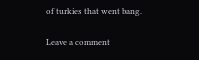of turkies that went bang.

Leave a comment